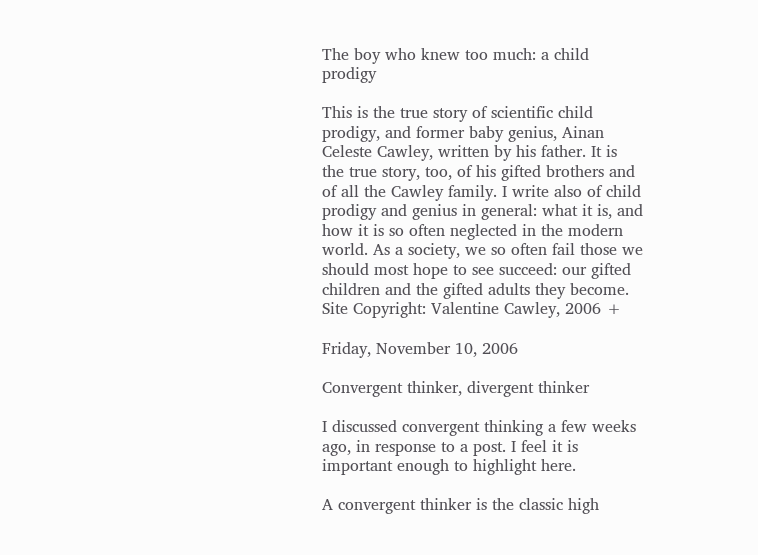The boy who knew too much: a child prodigy

This is the true story of scientific child prodigy, and former baby genius, Ainan Celeste Cawley, written by his father. It is the true story, too, of his gifted brothers and of all the Cawley family. I write also of child prodigy and genius in general: what it is, and how it is so often neglected in the modern world. As a society, we so often fail those we should most hope to see succeed: our gifted children and the gifted adults they become. Site Copyright: Valentine Cawley, 2006 +

Friday, November 10, 2006

Convergent thinker, divergent thinker

I discussed convergent thinking a few weeks ago, in response to a post. I feel it is important enough to highlight here.

A convergent thinker is the classic high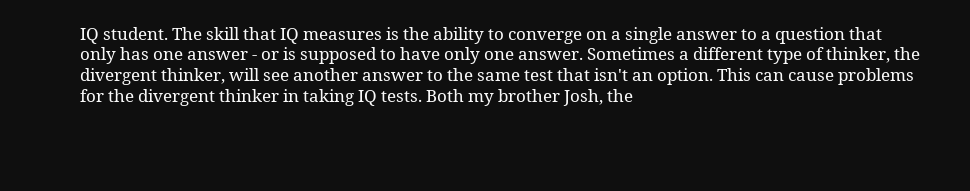IQ student. The skill that IQ measures is the ability to converge on a single answer to a question that only has one answer - or is supposed to have only one answer. Sometimes a different type of thinker, the divergent thinker, will see another answer to the same test that isn't an option. This can cause problems for the divergent thinker in taking IQ tests. Both my brother Josh, the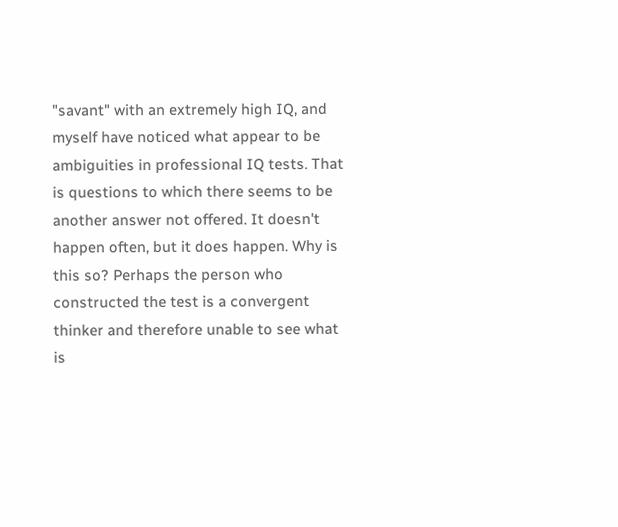"savant" with an extremely high IQ, and myself have noticed what appear to be ambiguities in professional IQ tests. That is questions to which there seems to be another answer not offered. It doesn't happen often, but it does happen. Why is this so? Perhaps the person who constructed the test is a convergent thinker and therefore unable to see what is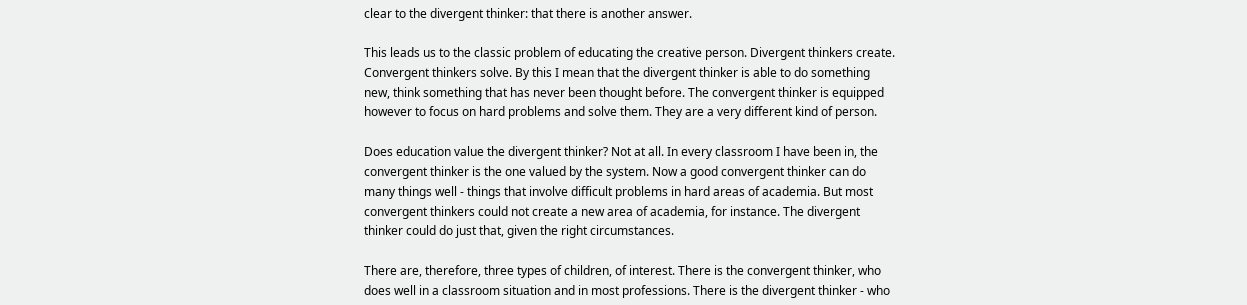clear to the divergent thinker: that there is another answer.

This leads us to the classic problem of educating the creative person. Divergent thinkers create. Convergent thinkers solve. By this I mean that the divergent thinker is able to do something new, think something that has never been thought before. The convergent thinker is equipped however to focus on hard problems and solve them. They are a very different kind of person.

Does education value the divergent thinker? Not at all. In every classroom I have been in, the convergent thinker is the one valued by the system. Now a good convergent thinker can do many things well - things that involve difficult problems in hard areas of academia. But most convergent thinkers could not create a new area of academia, for instance. The divergent thinker could do just that, given the right circumstances.

There are, therefore, three types of children, of interest. There is the convergent thinker, who does well in a classroom situation and in most professions. There is the divergent thinker - who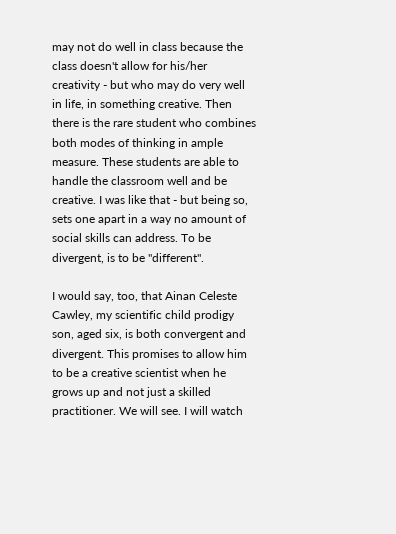may not do well in class because the class doesn't allow for his/her creativity - but who may do very well in life, in something creative. Then there is the rare student who combines both modes of thinking in ample measure. These students are able to handle the classroom well and be creative. I was like that - but being so, sets one apart in a way no amount of social skills can address. To be divergent, is to be "different".

I would say, too, that Ainan Celeste Cawley, my scientific child prodigy son, aged six, is both convergent and divergent. This promises to allow him to be a creative scientist when he grows up and not just a skilled practitioner. We will see. I will watch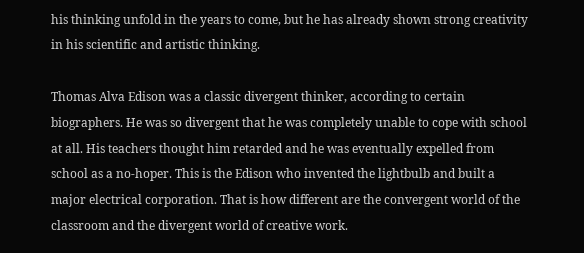his thinking unfold in the years to come, but he has already shown strong creativity in his scientific and artistic thinking.

Thomas Alva Edison was a classic divergent thinker, according to certain biographers. He was so divergent that he was completely unable to cope with school at all. His teachers thought him retarded and he was eventually expelled from school as a no-hoper. This is the Edison who invented the lightbulb and built a major electrical corporation. That is how different are the convergent world of the classroom and the divergent world of creative work.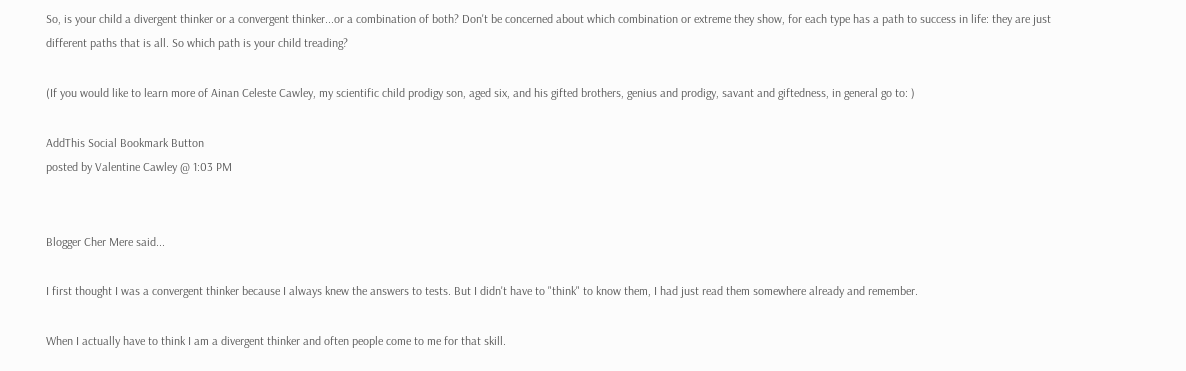So, is your child a divergent thinker or a convergent thinker...or a combination of both? Don't be concerned about which combination or extreme they show, for each type has a path to success in life: they are just different paths that is all. So which path is your child treading?

(If you would like to learn more of Ainan Celeste Cawley, my scientific child prodigy son, aged six, and his gifted brothers, genius and prodigy, savant and giftedness, in general go to: )

AddThis Social Bookmark Button
posted by Valentine Cawley @ 1:03 PM


Blogger Cher Mere said...

I first thought I was a convergent thinker because I always knew the answers to tests. But I didn't have to "think" to know them, I had just read them somewhere already and remember.

When I actually have to think I am a divergent thinker and often people come to me for that skill.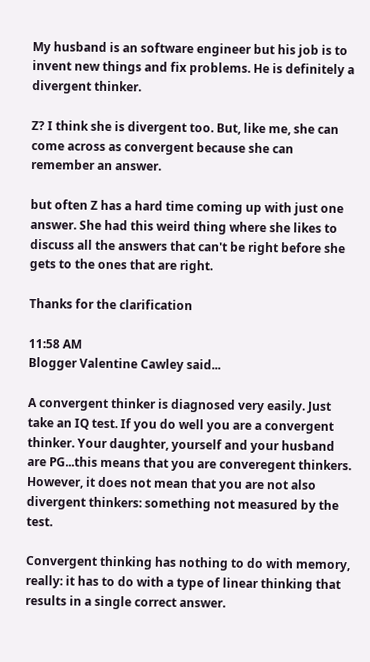My husband is an software engineer but his job is to invent new things and fix problems. He is definitely a divergent thinker.

Z? I think she is divergent too. But, like me, she can come across as convergent because she can remember an answer.

but often Z has a hard time coming up with just one answer. She had this weird thing where she likes to discuss all the answers that can't be right before she gets to the ones that are right.

Thanks for the clarification

11:58 AM
Blogger Valentine Cawley said...

A convergent thinker is diagnosed very easily. Just take an IQ test. If you do well you are a convergent thinker. Your daughter, yourself and your husband are PG...this means that you are converegent thinkers. However, it does not mean that you are not also divergent thinkers: something not measured by the test.

Convergent thinking has nothing to do with memory, really: it has to do with a type of linear thinking that results in a single correct answer.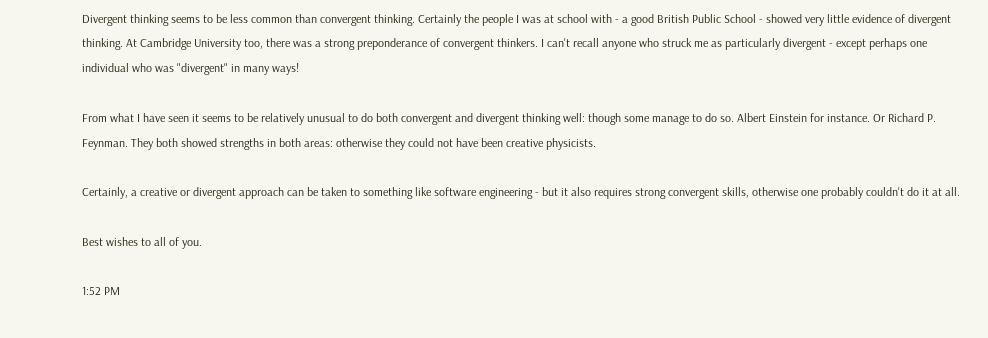Divergent thinking seems to be less common than convergent thinking. Certainly the people I was at school with - a good British Public School - showed very little evidence of divergent thinking. At Cambridge University too, there was a strong preponderance of convergent thinkers. I can't recall anyone who struck me as particularly divergent - except perhaps one individual who was "divergent" in many ways!

From what I have seen it seems to be relatively unusual to do both convergent and divergent thinking well: though some manage to do so. Albert Einstein for instance. Or Richard P. Feynman. They both showed strengths in both areas: otherwise they could not have been creative physicists.

Certainly, a creative or divergent approach can be taken to something like software engineering - but it also requires strong convergent skills, otherwise one probably couldn't do it at all.

Best wishes to all of you.

1:52 PM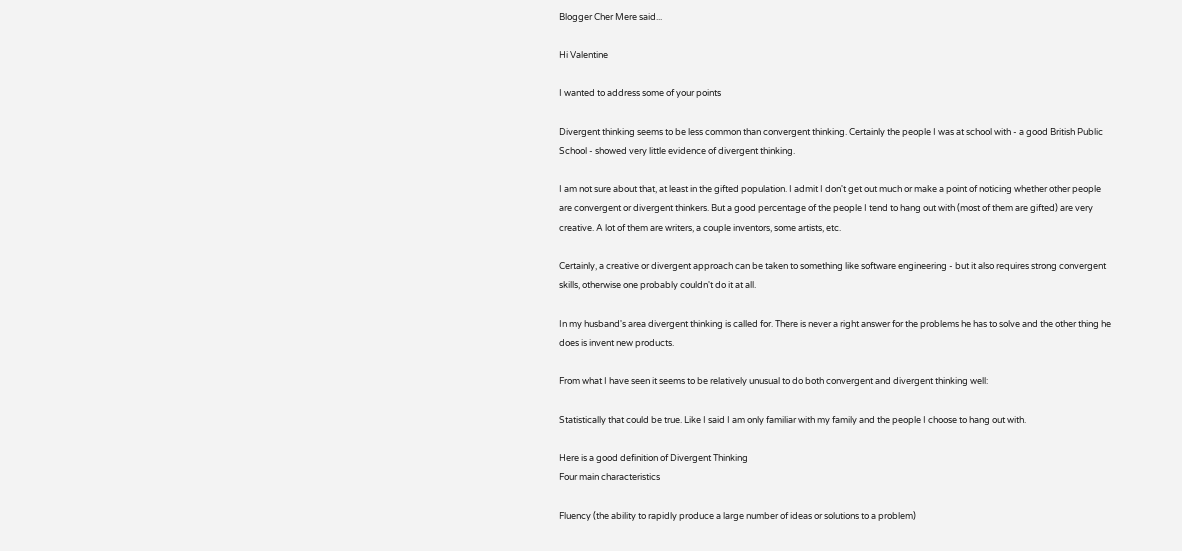Blogger Cher Mere said...

Hi Valentine

I wanted to address some of your points

Divergent thinking seems to be less common than convergent thinking. Certainly the people I was at school with - a good British Public School - showed very little evidence of divergent thinking.

I am not sure about that, at least in the gifted population. I admit I don't get out much or make a point of noticing whether other people are convergent or divergent thinkers. But a good percentage of the people I tend to hang out with (most of them are gifted) are very creative. A lot of them are writers, a couple inventors, some artists, etc.

Certainly, a creative or divergent approach can be taken to something like software engineering - but it also requires strong convergent skills, otherwise one probably couldn't do it at all.

In my husband's area divergent thinking is called for. There is never a right answer for the problems he has to solve and the other thing he does is invent new products.

From what I have seen it seems to be relatively unusual to do both convergent and divergent thinking well:

Statistically that could be true. Like I said I am only familiar with my family and the people I choose to hang out with.

Here is a good definition of Divergent Thinking
Four main characteristics

Fluency (the ability to rapidly produce a large number of ideas or solutions to a problem)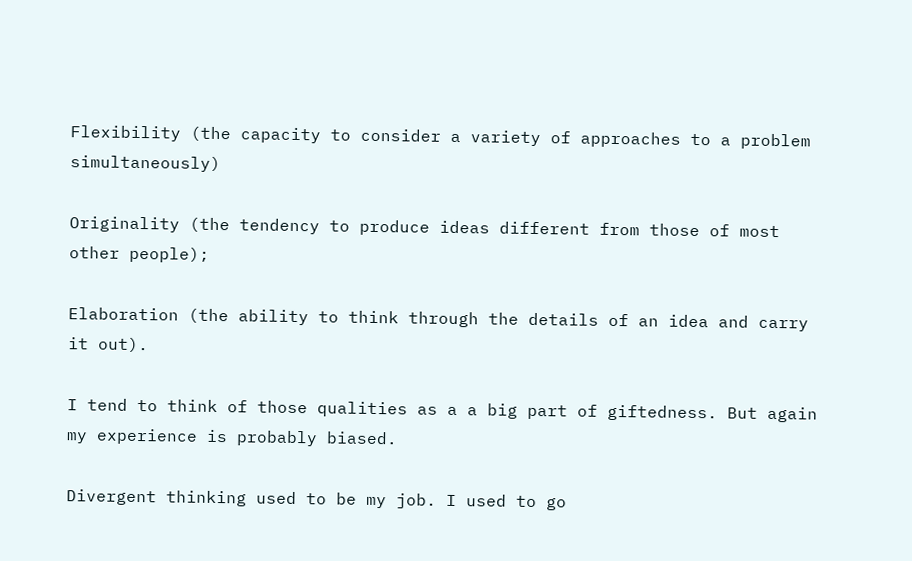Flexibility (the capacity to consider a variety of approaches to a problem simultaneously)

Originality (the tendency to produce ideas different from those of most other people);

Elaboration (the ability to think through the details of an idea and carry it out).

I tend to think of those qualities as a a big part of giftedness. But again my experience is probably biased.

Divergent thinking used to be my job. I used to go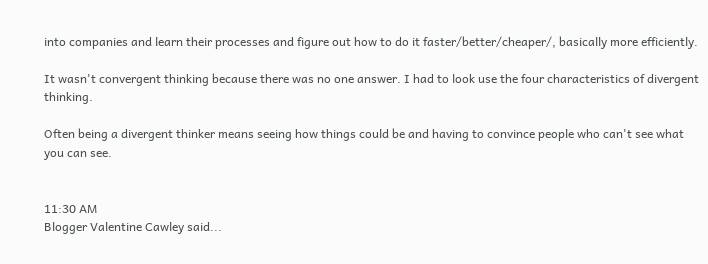into companies and learn their processes and figure out how to do it faster/better/cheaper/, basically more efficiently.

It wasn't convergent thinking because there was no one answer. I had to look use the four characteristics of divergent thinking.

Often being a divergent thinker means seeing how things could be and having to convince people who can't see what you can see.


11:30 AM
Blogger Valentine Cawley said...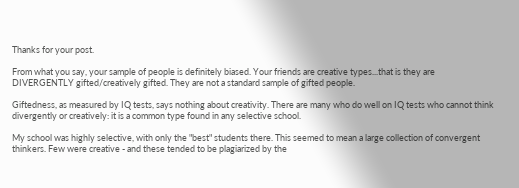Thanks for your post.

From what you say, your sample of people is definitely biased. Your friends are creative types...that is they are DIVERGENTLY gifted/creatively gifted. They are not a standard sample of gifted people.

Giftedness, as measured by IQ tests, says nothing about creativity. There are many who do well on IQ tests who cannot think divergently or creatively: it is a common type found in any selective school.

My school was highly selective, with only the "best" students there. This seemed to mean a large collection of convergent thinkers. Few were creative - and these tended to be plagiarized by the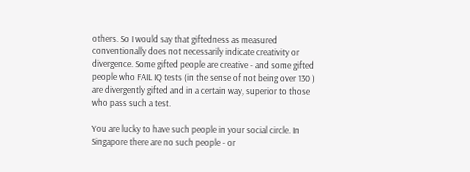others. So I would say that giftedness as measured conventionally does not necessarily indicate creativity or divergence. Some gifted people are creative - and some gifted people who FAIL IQ tests (in the sense of not being over 130 ) are divergently gifted and in a certain way, superior to those who pass such a test.

You are lucky to have such people in your social circle. In Singapore there are no such people - or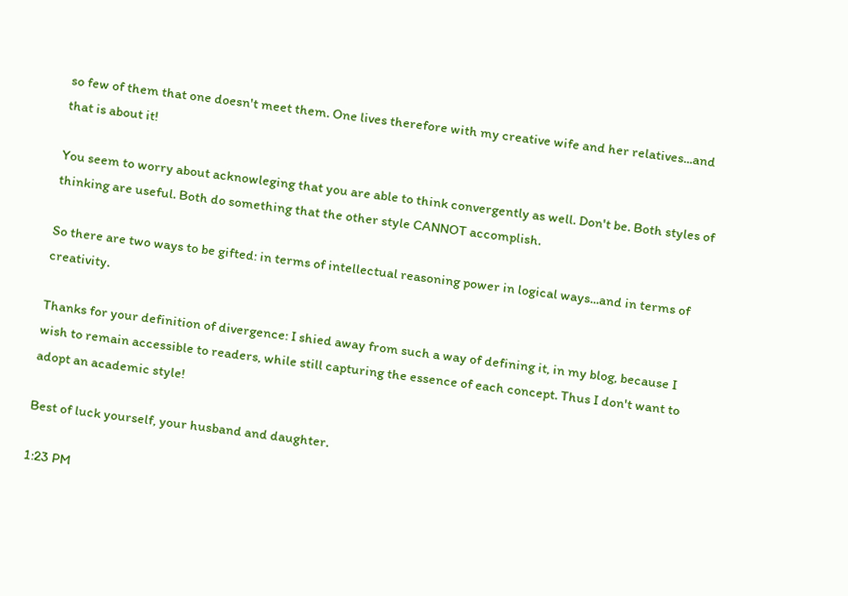so few of them that one doesn't meet them. One lives therefore with my creative wife and her relatives...and that is about it!

You seem to worry about acknowleging that you are able to think convergently as well. Don't be. Both styles of thinking are useful. Both do something that the other style CANNOT accomplish.

So there are two ways to be gifted: in terms of intellectual reasoning power in logical ways...and in terms of creativity.

Thanks for your definition of divergence: I shied away from such a way of defining it, in my blog, because I wish to remain accessible to readers, while still capturing the essence of each concept. Thus I don't want to adopt an academic style!

Best of luck yourself, your husband and daughter.

1:23 PM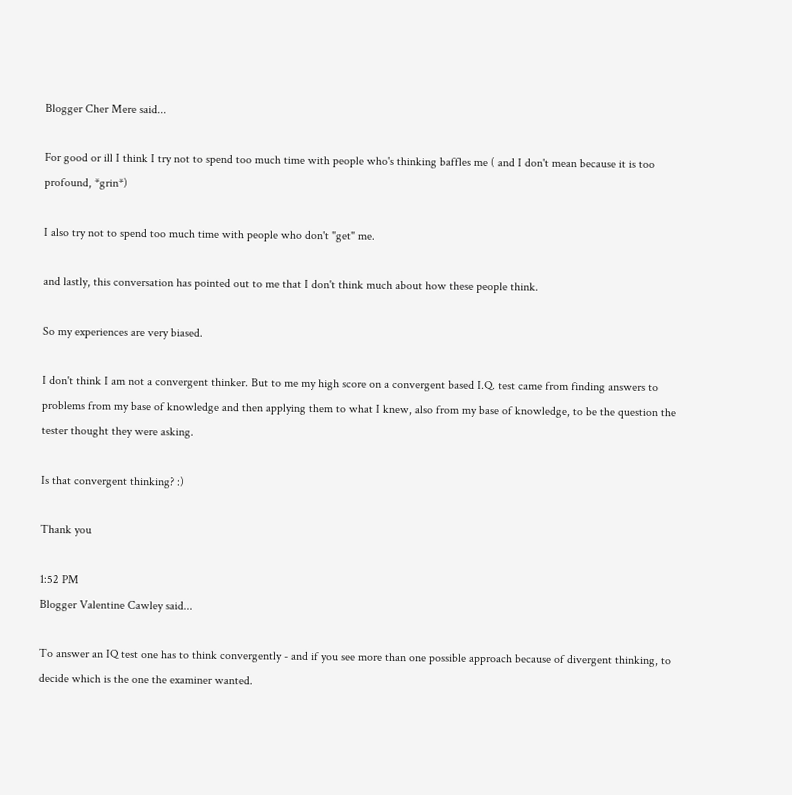Blogger Cher Mere said...

For good or ill I think I try not to spend too much time with people who's thinking baffles me ( and I don't mean because it is too profound, *grin*)

I also try not to spend too much time with people who don't "get" me.

and lastly, this conversation has pointed out to me that I don't think much about how these people think.

So my experiences are very biased.

I don't think I am not a convergent thinker. But to me my high score on a convergent based I.Q. test came from finding answers to problems from my base of knowledge and then applying them to what I knew, also from my base of knowledge, to be the question the tester thought they were asking.

Is that convergent thinking? :)

Thank you

1:52 PM
Blogger Valentine Cawley said...

To answer an IQ test one has to think convergently - and if you see more than one possible approach because of divergent thinking, to decide which is the one the examiner wanted.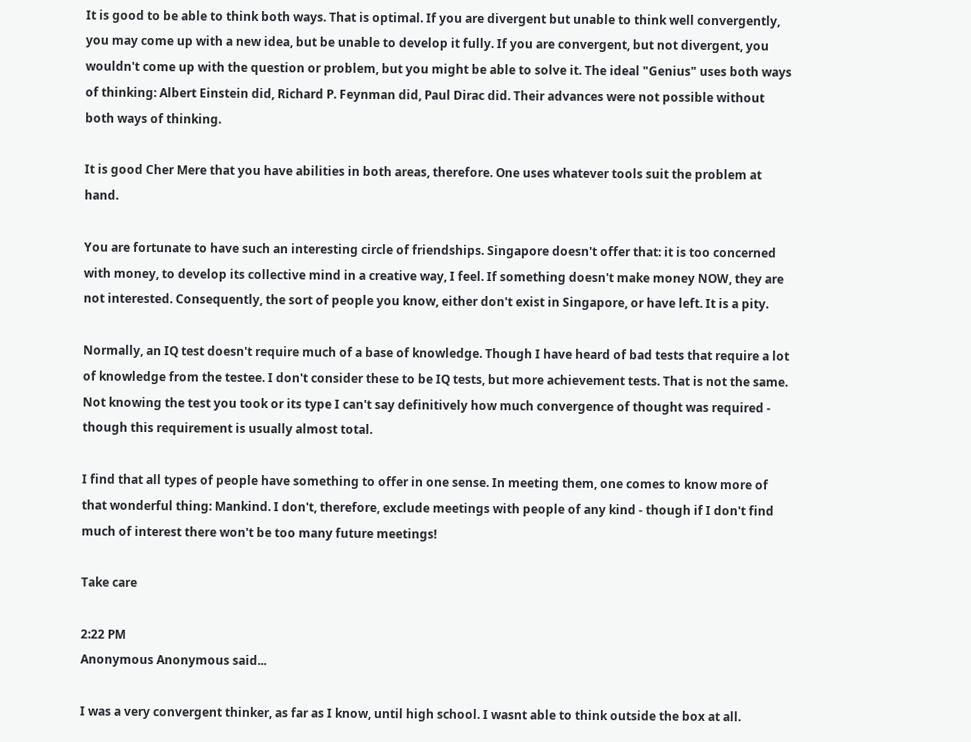It is good to be able to think both ways. That is optimal. If you are divergent but unable to think well convergently, you may come up with a new idea, but be unable to develop it fully. If you are convergent, but not divergent, you wouldn't come up with the question or problem, but you might be able to solve it. The ideal "Genius" uses both ways of thinking: Albert Einstein did, Richard P. Feynman did, Paul Dirac did. Their advances were not possible without both ways of thinking.

It is good Cher Mere that you have abilities in both areas, therefore. One uses whatever tools suit the problem at hand.

You are fortunate to have such an interesting circle of friendships. Singapore doesn't offer that: it is too concerned with money, to develop its collective mind in a creative way, I feel. If something doesn't make money NOW, they are not interested. Consequently, the sort of people you know, either don't exist in Singapore, or have left. It is a pity.

Normally, an IQ test doesn't require much of a base of knowledge. Though I have heard of bad tests that require a lot of knowledge from the testee. I don't consider these to be IQ tests, but more achievement tests. That is not the same. Not knowing the test you took or its type I can't say definitively how much convergence of thought was required - though this requirement is usually almost total.

I find that all types of people have something to offer in one sense. In meeting them, one comes to know more of that wonderful thing: Mankind. I don't, therefore, exclude meetings with people of any kind - though if I don't find much of interest there won't be too many future meetings!

Take care

2:22 PM
Anonymous Anonymous said...

I was a very convergent thinker, as far as I know, until high school. I wasnt able to think outside the box at all.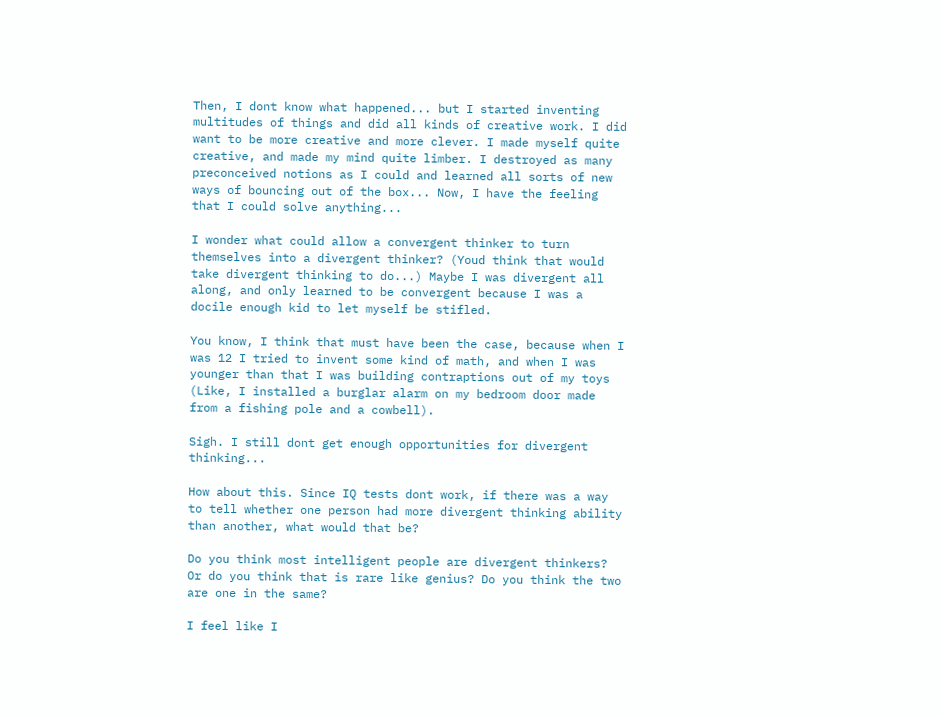Then, I dont know what happened... but I started inventing multitudes of things and did all kinds of creative work. I did want to be more creative and more clever. I made myself quite creative, and made my mind quite limber. I destroyed as many preconceived notions as I could and learned all sorts of new ways of bouncing out of the box... Now, I have the feeling that I could solve anything...

I wonder what could allow a convergent thinker to turn themselves into a divergent thinker? (Youd think that would take divergent thinking to do...) Maybe I was divergent all along, and only learned to be convergent because I was a docile enough kid to let myself be stifled.

You know, I think that must have been the case, because when I was 12 I tried to invent some kind of math, and when I was younger than that I was building contraptions out of my toys (Like, I installed a burglar alarm on my bedroom door made from a fishing pole and a cowbell).

Sigh. I still dont get enough opportunities for divergent thinking...

How about this. Since IQ tests dont work, if there was a way to tell whether one person had more divergent thinking ability than another, what would that be?

Do you think most intelligent people are divergent thinkers? Or do you think that is rare like genius? Do you think the two are one in the same?

I feel like I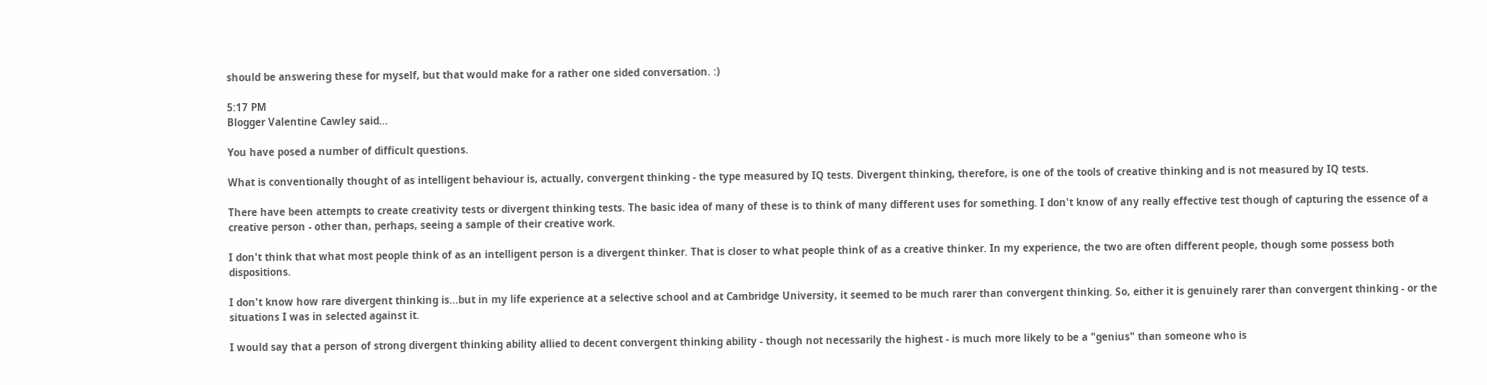should be answering these for myself, but that would make for a rather one sided conversation. :)

5:17 PM
Blogger Valentine Cawley said...

You have posed a number of difficult questions.

What is conventionally thought of as intelligent behaviour is, actually, convergent thinking - the type measured by IQ tests. Divergent thinking, therefore, is one of the tools of creative thinking and is not measured by IQ tests.

There have been attempts to create creativity tests or divergent thinking tests. The basic idea of many of these is to think of many different uses for something. I don't know of any really effective test though of capturing the essence of a creative person - other than, perhaps, seeing a sample of their creative work.

I don't think that what most people think of as an intelligent person is a divergent thinker. That is closer to what people think of as a creative thinker. In my experience, the two are often different people, though some possess both dispositions.

I don't know how rare divergent thinking is...but in my life experience at a selective school and at Cambridge University, it seemed to be much rarer than convergent thinking. So, either it is genuinely rarer than convergent thinking - or the situations I was in selected against it.

I would say that a person of strong divergent thinking ability allied to decent convergent thinking ability - though not necessarily the highest - is much more likely to be a "genius" than someone who is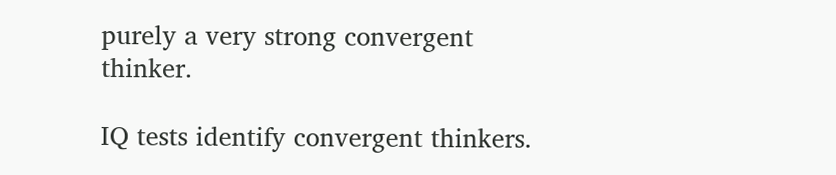purely a very strong convergent thinker.

IQ tests identify convergent thinkers.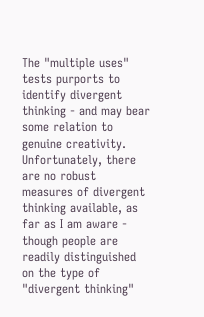The "multiple uses" tests purports to identify divergent thinking - and may bear some relation to genuine creativity. Unfortunately, there are no robust measures of divergent thinking available, as far as I am aware - though people are readily distinguished on the type of "divergent thinking"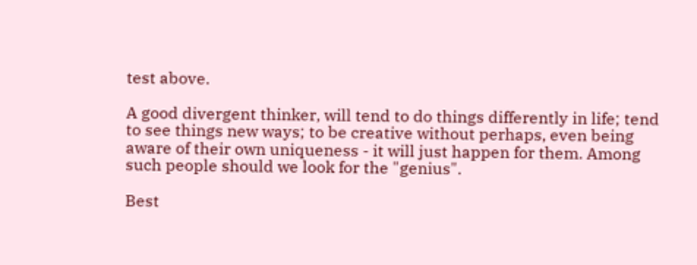test above.

A good divergent thinker, will tend to do things differently in life; tend to see things new ways; to be creative without perhaps, even being aware of their own uniqueness - it will just happen for them. Among such people should we look for the "genius".

Best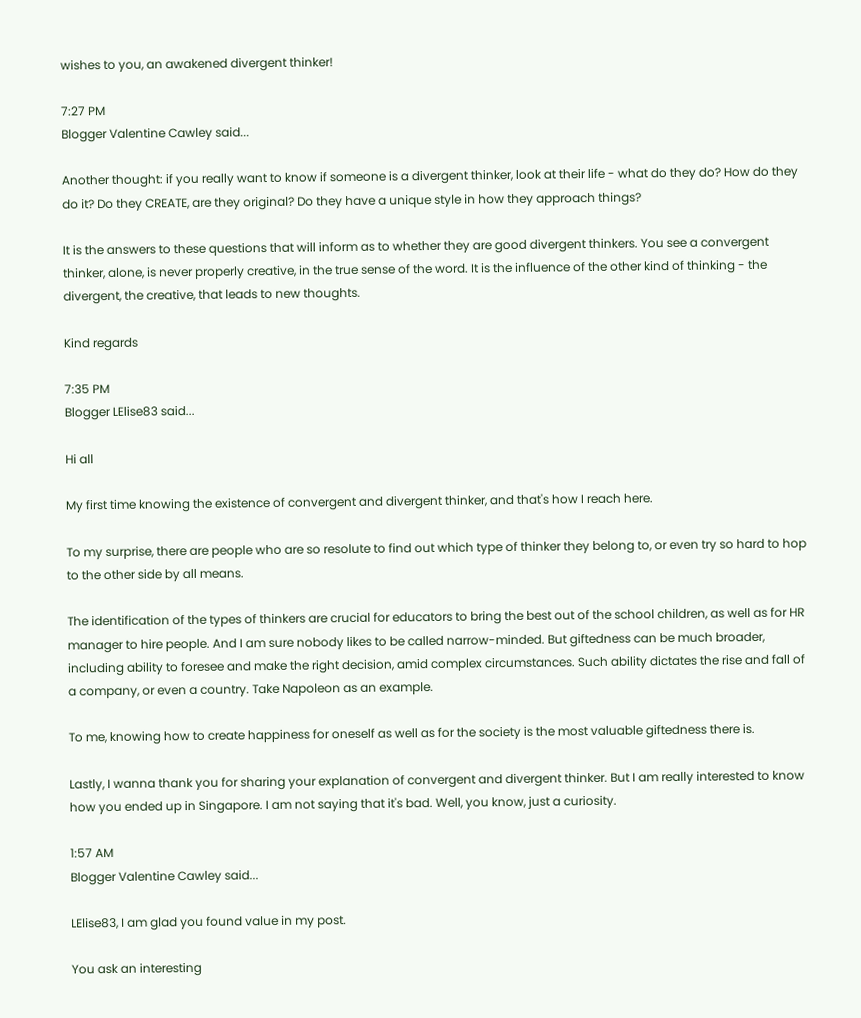wishes to you, an awakened divergent thinker!

7:27 PM
Blogger Valentine Cawley said...

Another thought: if you really want to know if someone is a divergent thinker, look at their life - what do they do? How do they do it? Do they CREATE, are they original? Do they have a unique style in how they approach things?

It is the answers to these questions that will inform as to whether they are good divergent thinkers. You see a convergent thinker, alone, is never properly creative, in the true sense of the word. It is the influence of the other kind of thinking - the divergent, the creative, that leads to new thoughts.

Kind regards

7:35 PM
Blogger LElise83 said...

Hi all

My first time knowing the existence of convergent and divergent thinker, and that's how I reach here.

To my surprise, there are people who are so resolute to find out which type of thinker they belong to, or even try so hard to hop to the other side by all means.

The identification of the types of thinkers are crucial for educators to bring the best out of the school children, as well as for HR manager to hire people. And I am sure nobody likes to be called narrow-minded. But giftedness can be much broader, including ability to foresee and make the right decision, amid complex circumstances. Such ability dictates the rise and fall of a company, or even a country. Take Napoleon as an example.

To me, knowing how to create happiness for oneself as well as for the society is the most valuable giftedness there is.

Lastly, I wanna thank you for sharing your explanation of convergent and divergent thinker. But I am really interested to know how you ended up in Singapore. I am not saying that it's bad. Well, you know, just a curiosity.

1:57 AM
Blogger Valentine Cawley said...

LElise83, I am glad you found value in my post.

You ask an interesting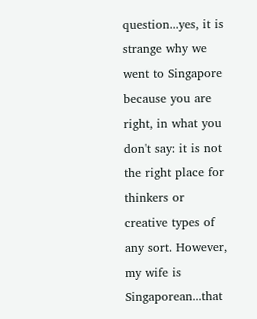question...yes, it is strange why we went to Singapore because you are right, in what you don't say: it is not the right place for thinkers or creative types of any sort. However, my wife is Singaporean...that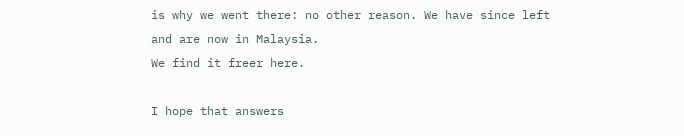is why we went there: no other reason. We have since left and are now in Malaysia.
We find it freer here.

I hope that answers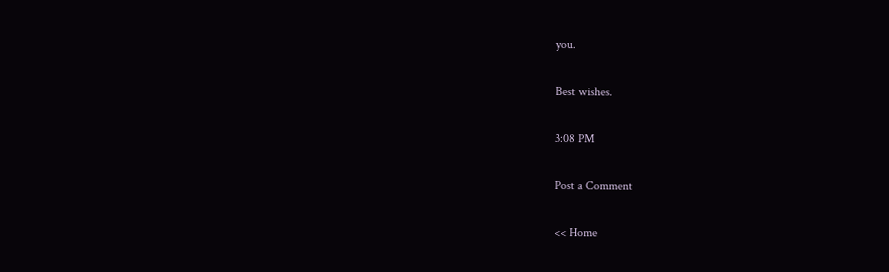you.

Best wishes.

3:08 PM

Post a Comment

<< Home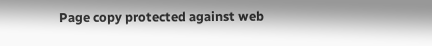Page copy protected against web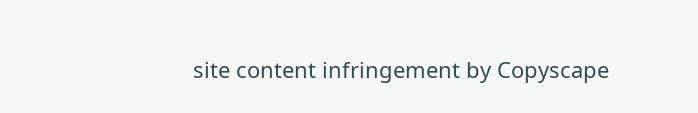site content infringement by Copyscape